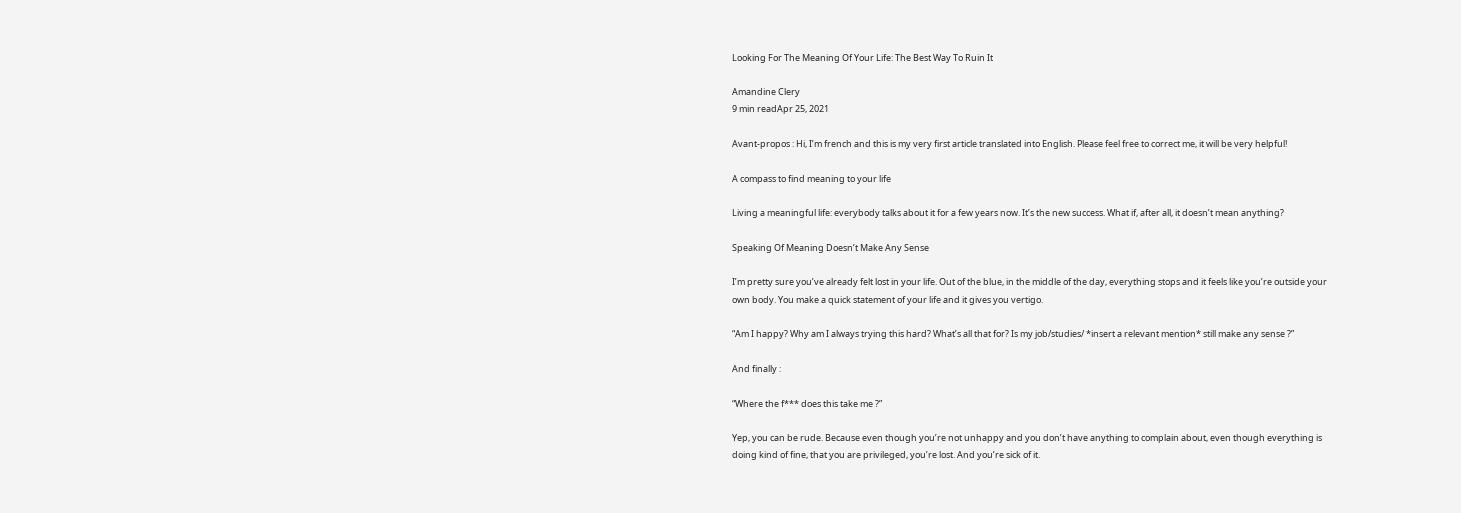Looking For The Meaning Of Your Life: The Best Way To Ruin It

Amandine Clery
9 min readApr 25, 2021

Avant-propos : Hi, I’m french and this is my very first article translated into English. Please feel free to correct me, it will be very helpful!

A compass to find meaning to your life

Living a meaningful life: everybody talks about it for a few years now. It’s the new success. What if, after all, it doesn’t mean anything?

Speaking Of Meaning Doesn’t Make Any Sense

I’m pretty sure you’ve already felt lost in your life. Out of the blue, in the middle of the day, everything stops and it feels like you’re outside your own body. You make a quick statement of your life and it gives you vertigo.

“Am I happy? Why am I always trying this hard? What’s all that for? Is my job/studies/ *insert a relevant mention* still make any sense ?”

And finally :

“Where the f*** does this take me ?”

Yep, you can be rude. Because even though you’re not unhappy and you don’t have anything to complain about, even though everything is doing kind of fine, that you are privileged, you’re lost. And you’re sick of it.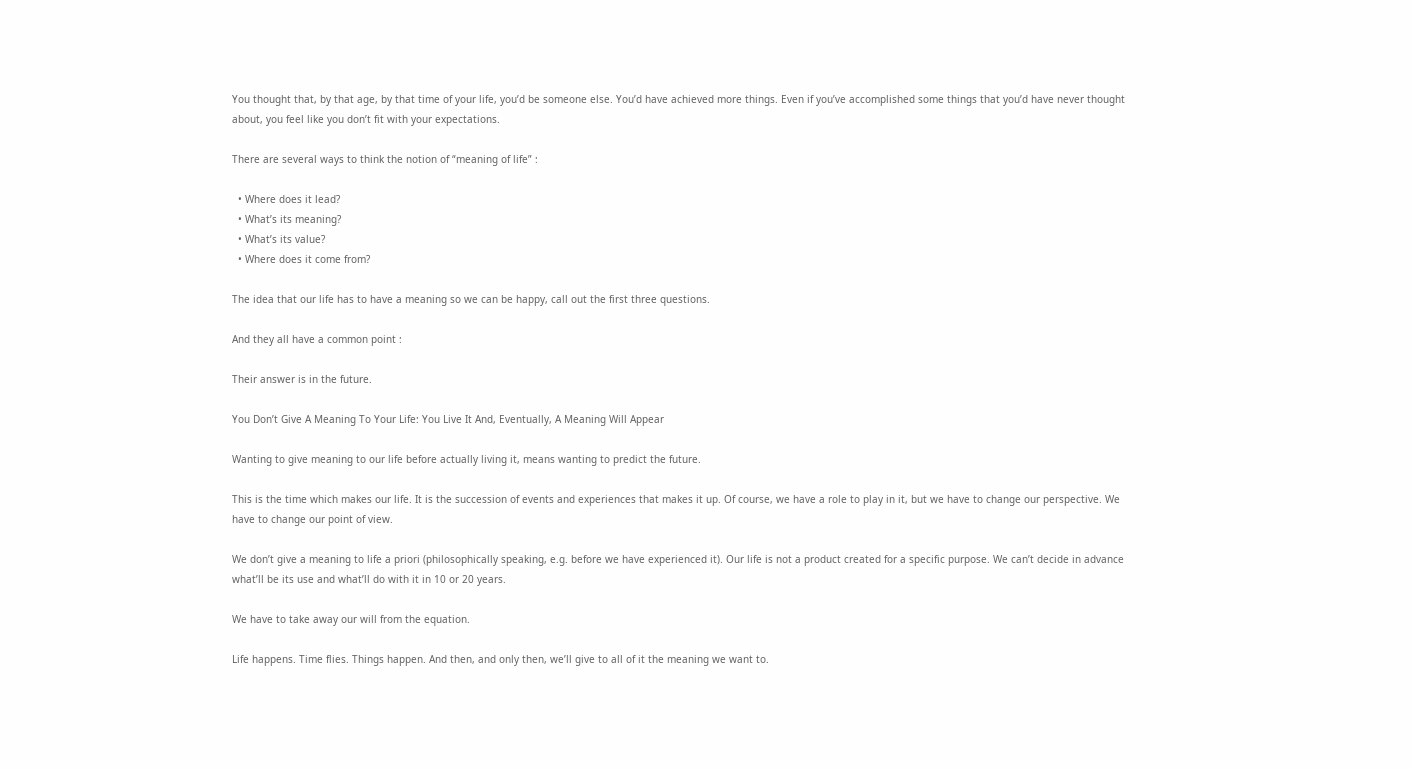You thought that, by that age, by that time of your life, you’d be someone else. You’d have achieved more things. Even if you’ve accomplished some things that you’d have never thought about, you feel like you don’t fit with your expectations.

There are several ways to think the notion of “meaning of life” :

  • Where does it lead?
  • What’s its meaning?
  • What’s its value?
  • Where does it come from?

The idea that our life has to have a meaning so we can be happy, call out the first three questions.

And they all have a common point :

Their answer is in the future.

You Don’t Give A Meaning To Your Life: You Live It And, Eventually, A Meaning Will Appear

Wanting to give meaning to our life before actually living it, means wanting to predict the future.

This is the time which makes our life. It is the succession of events and experiences that makes it up. Of course, we have a role to play in it, but we have to change our perspective. We have to change our point of view.

We don’t give a meaning to life a priori (philosophically speaking, e.g. before we have experienced it). Our life is not a product created for a specific purpose. We can’t decide in advance what’ll be its use and what’ll do with it in 10 or 20 years.

We have to take away our will from the equation.

Life happens. Time flies. Things happen. And then, and only then, we’ll give to all of it the meaning we want to.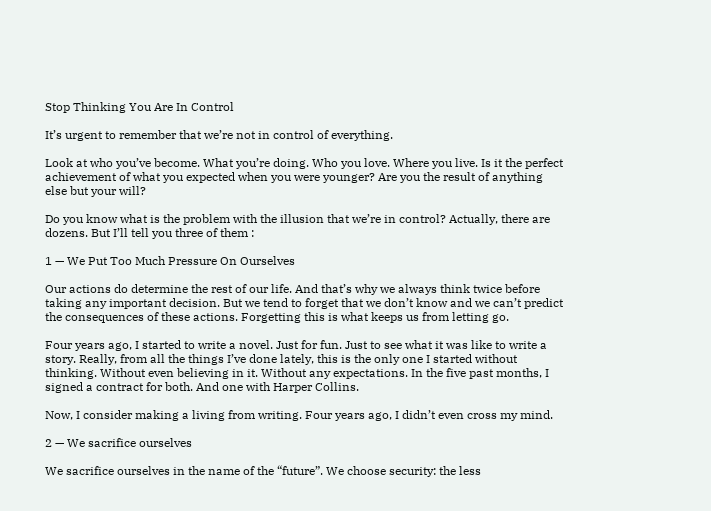Stop Thinking You Are In Control

It’s urgent to remember that we’re not in control of everything.

Look at who you’ve become. What you’re doing. Who you love. Where you live. Is it the perfect achievement of what you expected when you were younger? Are you the result of anything else but your will?

Do you know what is the problem with the illusion that we’re in control? Actually, there are dozens. But I’ll tell you three of them :

1 — We Put Too Much Pressure On Ourselves

Our actions do determine the rest of our life. And that’s why we always think twice before taking any important decision. But we tend to forget that we don’t know and we can’t predict the consequences of these actions. Forgetting this is what keeps us from letting go.

Four years ago, I started to write a novel. Just for fun. Just to see what it was like to write a story. Really, from all the things I’ve done lately, this is the only one I started without thinking. Without even believing in it. Without any expectations. In the five past months, I signed a contract for both. And one with Harper Collins.

Now, I consider making a living from writing. Four years ago, I didn’t even cross my mind.

2 — We sacrifice ourselves

We sacrifice ourselves in the name of the “future”. We choose security: the less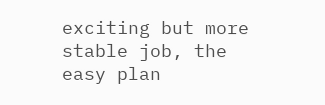exciting but more stable job, the easy plan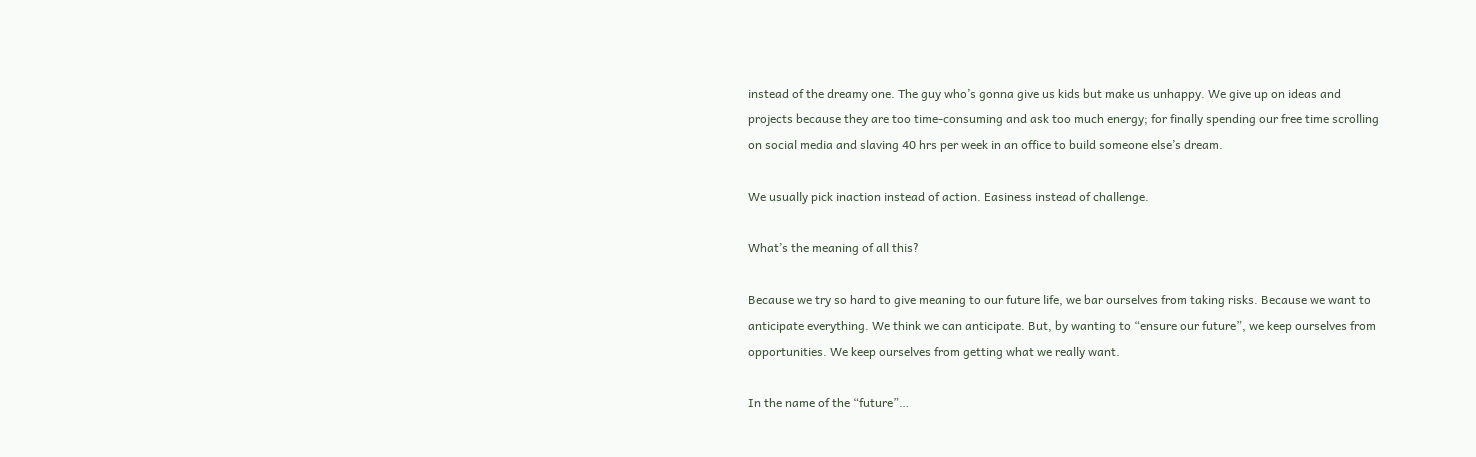instead of the dreamy one. The guy who’s gonna give us kids but make us unhappy. We give up on ideas and projects because they are too time-consuming and ask too much energy; for finally spending our free time scrolling on social media and slaving 40 hrs per week in an office to build someone else’s dream.

We usually pick inaction instead of action. Easiness instead of challenge.

What’s the meaning of all this?

Because we try so hard to give meaning to our future life, we bar ourselves from taking risks. Because we want to anticipate everything. We think we can anticipate. But, by wanting to “ensure our future”, we keep ourselves from opportunities. We keep ourselves from getting what we really want.

In the name of the “future”…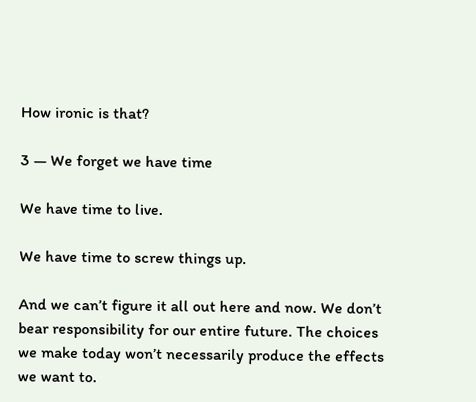How ironic is that?

3 — We forget we have time

We have time to live.

We have time to screw things up.

And we can’t figure it all out here and now. We don’t bear responsibility for our entire future. The choices we make today won’t necessarily produce the effects we want to.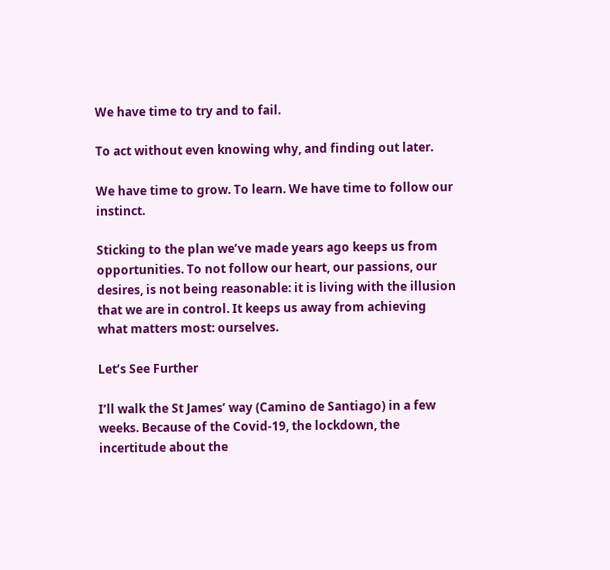We have time to try and to fail.

To act without even knowing why, and finding out later.

We have time to grow. To learn. We have time to follow our instinct.

Sticking to the plan we’ve made years ago keeps us from opportunities. To not follow our heart, our passions, our desires, is not being reasonable: it is living with the illusion that we are in control. It keeps us away from achieving what matters most: ourselves.

Let’s See Further

I’ll walk the St James’ way (Camino de Santiago) in a few weeks. Because of the Covid-19, the lockdown, the incertitude about the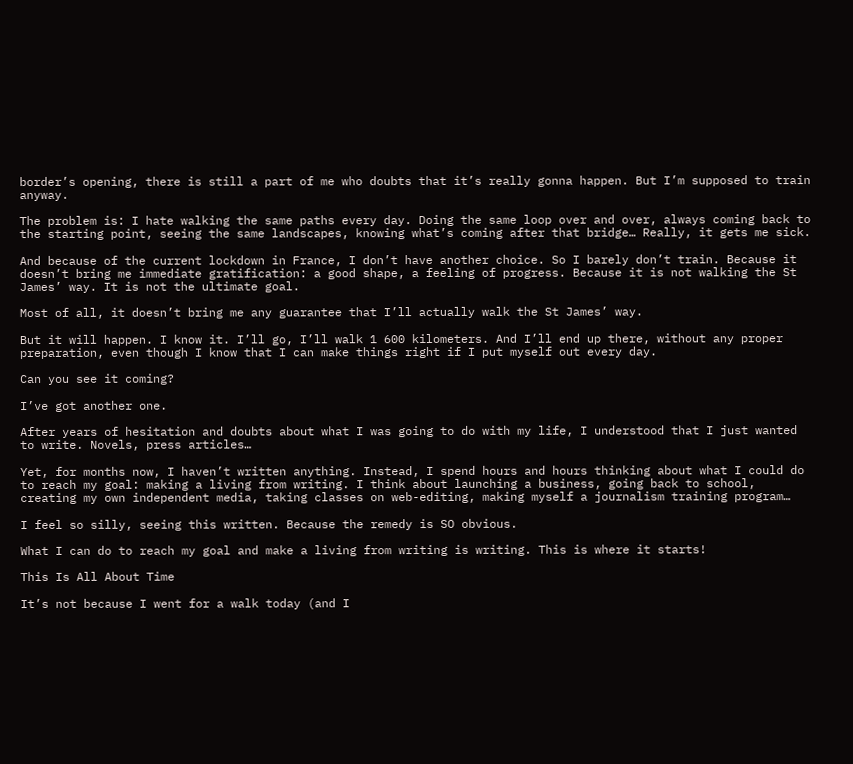border’s opening, there is still a part of me who doubts that it’s really gonna happen. But I’m supposed to train anyway.

The problem is: I hate walking the same paths every day. Doing the same loop over and over, always coming back to the starting point, seeing the same landscapes, knowing what’s coming after that bridge… Really, it gets me sick.

And because of the current lockdown in France, I don’t have another choice. So I barely don’t train. Because it doesn’t bring me immediate gratification: a good shape, a feeling of progress. Because it is not walking the St James’ way. It is not the ultimate goal.

Most of all, it doesn’t bring me any guarantee that I’ll actually walk the St James’ way.

But it will happen. I know it. I’ll go, I’ll walk 1 600 kilometers. And I’ll end up there, without any proper preparation, even though I know that I can make things right if I put myself out every day.

Can you see it coming?

I’ve got another one.

After years of hesitation and doubts about what I was going to do with my life, I understood that I just wanted to write. Novels, press articles…

Yet, for months now, I haven’t written anything. Instead, I spend hours and hours thinking about what I could do to reach my goal: making a living from writing. I think about launching a business, going back to school, creating my own independent media, taking classes on web-editing, making myself a journalism training program…

I feel so silly, seeing this written. Because the remedy is SO obvious.

What I can do to reach my goal and make a living from writing is writing. This is where it starts!

This Is All About Time

It’s not because I went for a walk today (and I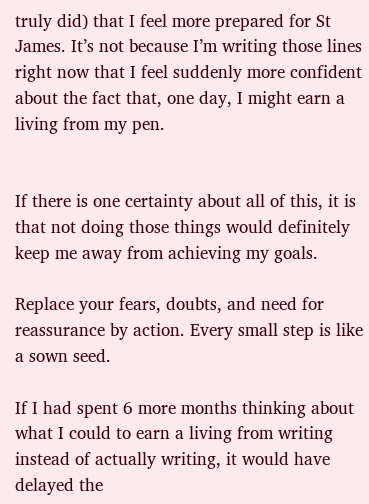truly did) that I feel more prepared for St James. It’s not because I’m writing those lines right now that I feel suddenly more confident about the fact that, one day, I might earn a living from my pen.


If there is one certainty about all of this, it is that not doing those things would definitely keep me away from achieving my goals.

Replace your fears, doubts, and need for reassurance by action. Every small step is like a sown seed.

If I had spent 6 more months thinking about what I could to earn a living from writing instead of actually writing, it would have delayed the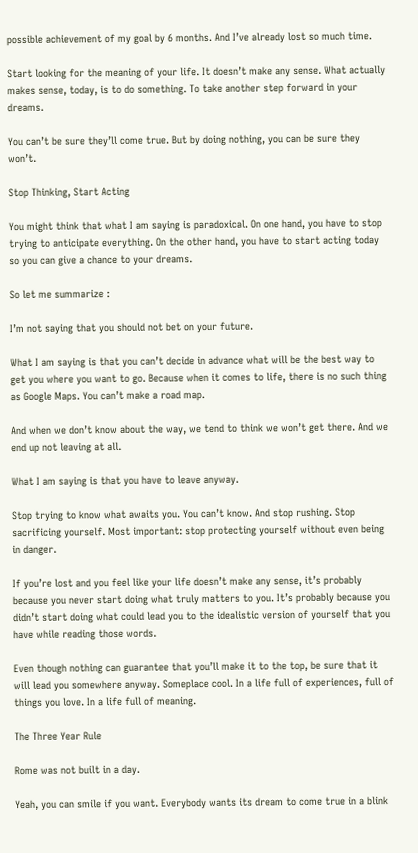possible achievement of my goal by 6 months. And I’ve already lost so much time.

Start looking for the meaning of your life. It doesn’t make any sense. What actually makes sense, today, is to do something. To take another step forward in your dreams.

You can’t be sure they’ll come true. But by doing nothing, you can be sure they won’t.

Stop Thinking, Start Acting

You might think that what I am saying is paradoxical. On one hand, you have to stop trying to anticipate everything. On the other hand, you have to start acting today so you can give a chance to your dreams.

So let me summarize :

I’m not saying that you should not bet on your future.

What I am saying is that you can’t decide in advance what will be the best way to get you where you want to go. Because when it comes to life, there is no such thing as Google Maps. You can’t make a road map.

And when we don’t know about the way, we tend to think we won’t get there. And we end up not leaving at all.

What I am saying is that you have to leave anyway.

Stop trying to know what awaits you. You can’t know. And stop rushing. Stop sacrificing yourself. Most important: stop protecting yourself without even being in danger.

If you’re lost and you feel like your life doesn’t make any sense, it’s probably because you never start doing what truly matters to you. It’s probably because you didn’t start doing what could lead you to the idealistic version of yourself that you have while reading those words.

Even though nothing can guarantee that you’ll make it to the top, be sure that it will lead you somewhere anyway. Someplace cool. In a life full of experiences, full of things you love. In a life full of meaning.

The Three Year Rule

Rome was not built in a day.

Yeah, you can smile if you want. Everybody wants its dream to come true in a blink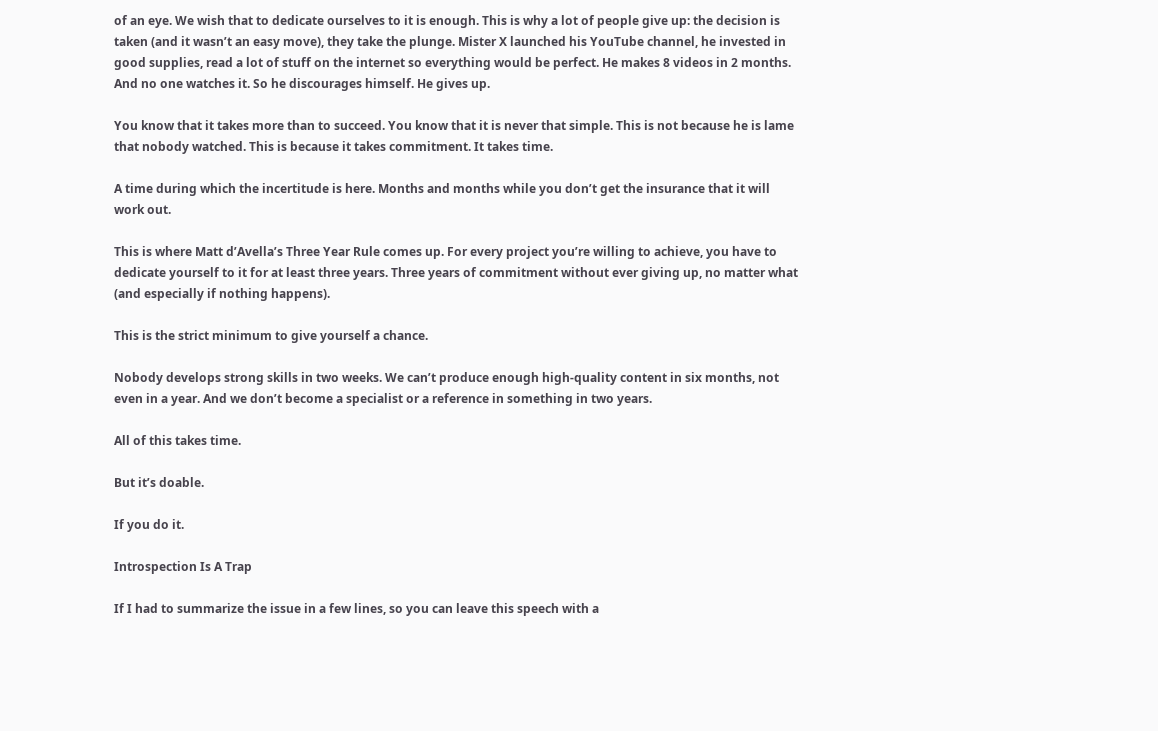of an eye. We wish that to dedicate ourselves to it is enough. This is why a lot of people give up: the decision is taken (and it wasn’t an easy move), they take the plunge. Mister X launched his YouTube channel, he invested in good supplies, read a lot of stuff on the internet so everything would be perfect. He makes 8 videos in 2 months. And no one watches it. So he discourages himself. He gives up.

You know that it takes more than to succeed. You know that it is never that simple. This is not because he is lame that nobody watched. This is because it takes commitment. It takes time.

A time during which the incertitude is here. Months and months while you don’t get the insurance that it will work out.

This is where Matt d’Avella’s Three Year Rule comes up. For every project you’re willing to achieve, you have to dedicate yourself to it for at least three years. Three years of commitment without ever giving up, no matter what (and especially if nothing happens).

This is the strict minimum to give yourself a chance.

Nobody develops strong skills in two weeks. We can’t produce enough high-quality content in six months, not even in a year. And we don’t become a specialist or a reference in something in two years.

All of this takes time.

But it’s doable.

If you do it.

Introspection Is A Trap

If I had to summarize the issue in a few lines, so you can leave this speech with a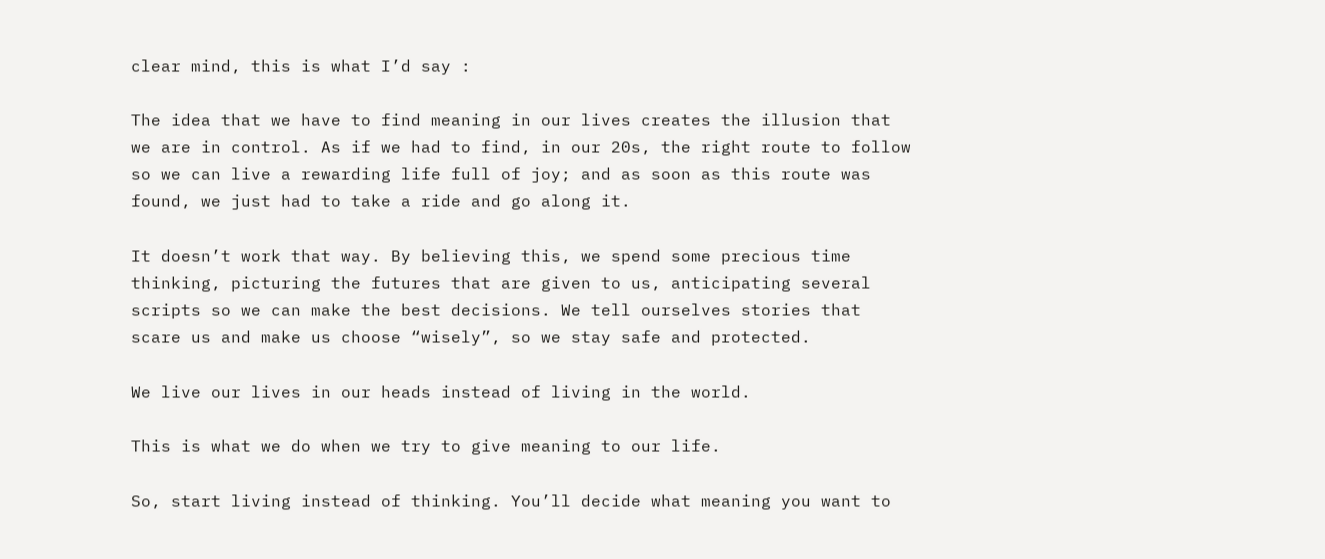clear mind, this is what I’d say :

The idea that we have to find meaning in our lives creates the illusion that we are in control. As if we had to find, in our 20s, the right route to follow so we can live a rewarding life full of joy; and as soon as this route was found, we just had to take a ride and go along it.

It doesn’t work that way. By believing this, we spend some precious time thinking, picturing the futures that are given to us, anticipating several scripts so we can make the best decisions. We tell ourselves stories that scare us and make us choose “wisely”, so we stay safe and protected.

We live our lives in our heads instead of living in the world.

This is what we do when we try to give meaning to our life.

So, start living instead of thinking. You’ll decide what meaning you want to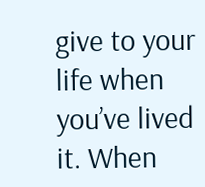give to your life when you’ve lived it. When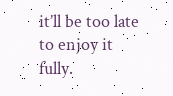it’ll be too late to enjoy it fully.